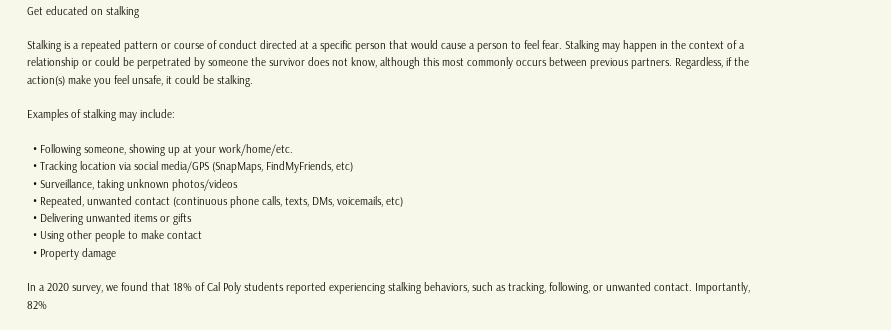Get educated on stalking

Stalking is a repeated pattern or course of conduct directed at a specific person that would cause a person to feel fear. Stalking may happen in the context of a relationship or could be perpetrated by someone the survivor does not know, although this most commonly occurs between previous partners. Regardless, if the action(s) make you feel unsafe, it could be stalking.

Examples of stalking may include:

  • Following someone, showing up at your work/home/etc.
  • Tracking location via social media/GPS (SnapMaps, FindMyFriends, etc)
  • Surveillance, taking unknown photos/videos
  • Repeated, unwanted contact (continuous phone calls, texts, DMs, voicemails, etc)
  • Delivering unwanted items or gifts
  • Using other people to make contact
  • Property damage

In a 2020 survey, we found that 18% of Cal Poly students reported experiencing stalking behaviors, such as tracking, following, or unwanted contact. Importantly, 82%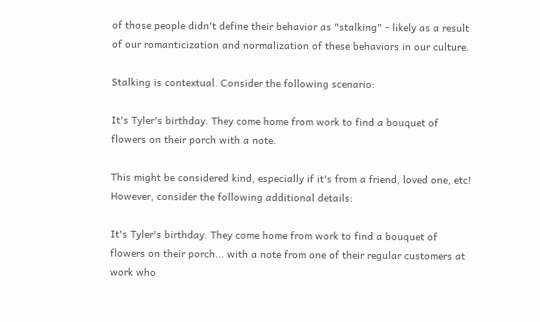of those people didn't define their behavior as "stalking" - likely as a result of our romanticization and normalization of these behaviors in our culture.

Stalking is contextual. Consider the following scenario:

It's Tyler's birthday. They come home from work to find a bouquet of flowers on their porch with a note.

This might be considered kind, especially if it's from a friend, loved one, etc! However, consider the following additional details:

It's Tyler's birthday. They come home from work to find a bouquet of flowers on their porch... with a note from one of their regular customers at work who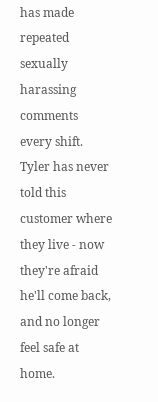has made repeated sexually harassing comments every shift. Tyler has never told this customer where they live - now they're afraid he'll come back, and no longer feel safe at home.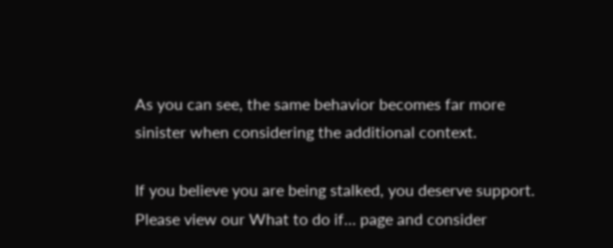As you can see, the same behavior becomes far more sinister when considering the additional context.

If you believe you are being stalked, you deserve support. Please view our What to do if… page and consider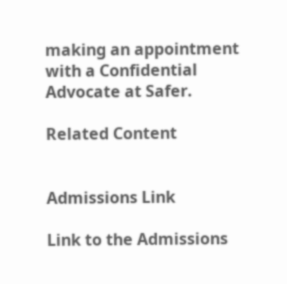making an appointment with a Confidential Advocate at Safer.

Related Content


Admissions Link

Link to the Admissions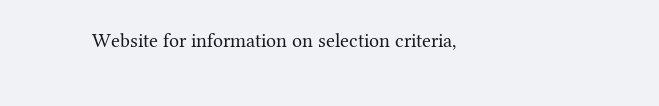Website for information on selection criteria,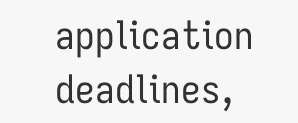application deadlines,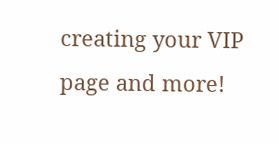creating your VIP page and more!